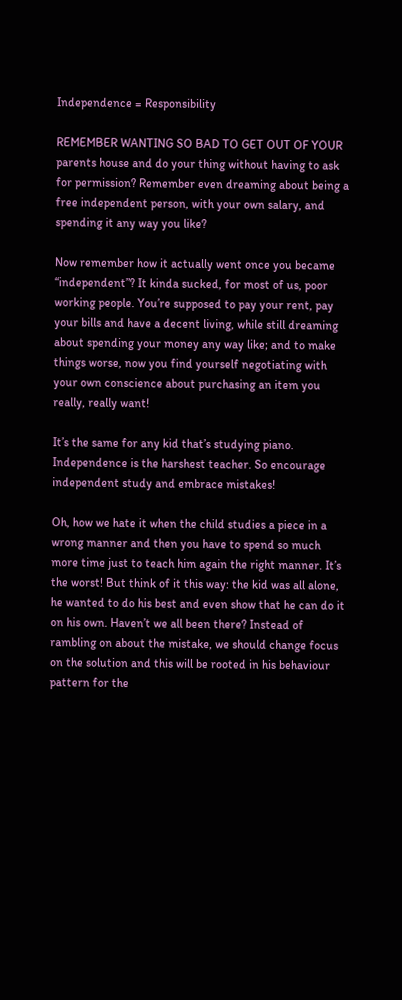Independence = Responsibility

REMEMBER WANTING SO BAD TO GET OUT OF YOUR parents house and do your thing without having to ask for permission? Remember even dreaming about being a free independent person, with your own salary, and spending it any way you like?

Now remember how it actually went once you became “independent”? It kinda sucked, for most of us, poor working people. You’re supposed to pay your rent, pay your bills and have a decent living, while still dreaming about spending your money any way like; and to make things worse, now you find yourself negotiating with your own conscience about purchasing an item you really, really want!

It’s the same for any kid that’s studying piano. Independence is the harshest teacher. So encourage independent study and embrace mistakes!

Oh, how we hate it when the child studies a piece in a wrong manner and then you have to spend so much more time just to teach him again the right manner. It’s the worst! But think of it this way: the kid was all alone, he wanted to do his best and even show that he can do it on his own. Haven’t we all been there? Instead of rambling on about the mistake, we should change focus on the solution and this will be rooted in his behaviour pattern for the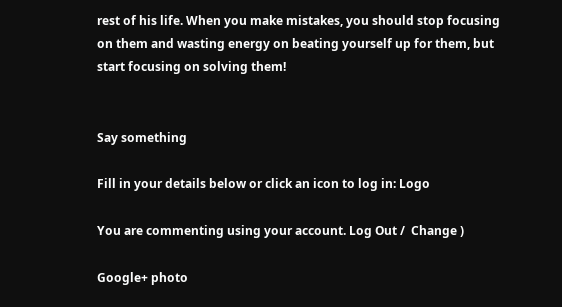rest of his life. When you make mistakes, you should stop focusing on them and wasting energy on beating yourself up for them, but start focusing on solving them!


Say something

Fill in your details below or click an icon to log in: Logo

You are commenting using your account. Log Out /  Change )

Google+ photo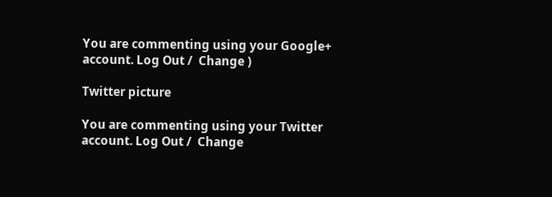You are commenting using your Google+ account. Log Out /  Change )

Twitter picture

You are commenting using your Twitter account. Log Out /  Change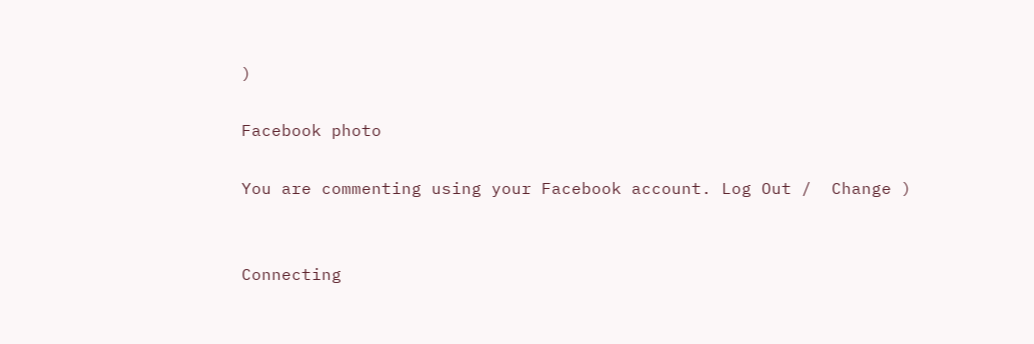)

Facebook photo

You are commenting using your Facebook account. Log Out /  Change )


Connecting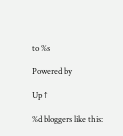to %s

Powered by

Up ↑

%d bloggers like this: